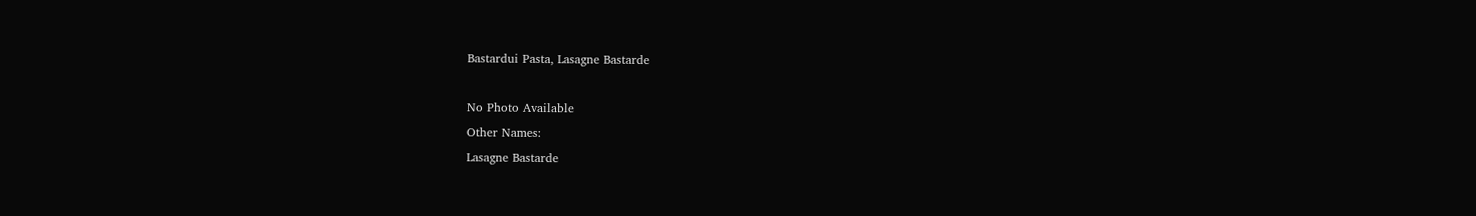Bastardui Pasta, Lasagne Bastarde

No Photo Available
Other Names:
Lasagne Bastarde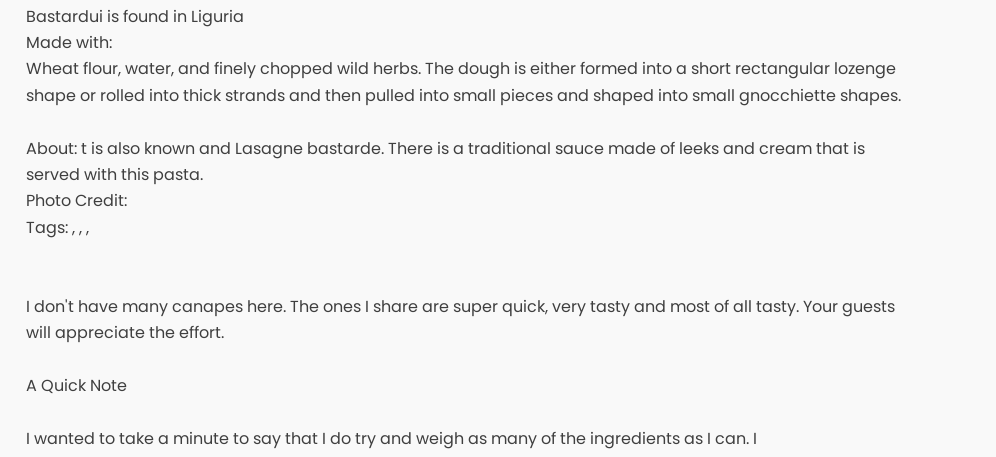Bastardui is found in Liguria
Made with:
Wheat flour, water, and finely chopped wild herbs. The dough is either formed into a short rectangular lozenge shape or rolled into thick strands and then pulled into small pieces and shaped into small gnocchiette shapes.

About: t is also known and Lasagne bastarde. There is a traditional sauce made of leeks and cream that is served with this pasta.
Photo Credit:
Tags: , , ,


I don't have many canapes here. The ones I share are super quick, very tasty and most of all tasty. Your guests will appreciate the effort.

A Quick Note

I wanted to take a minute to say that I do try and weigh as many of the ingredients as I can. I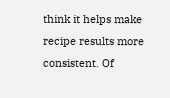think it helps make recipe results more consistent. Of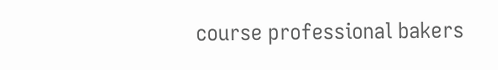course professional bakers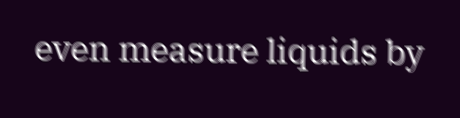even measure liquids by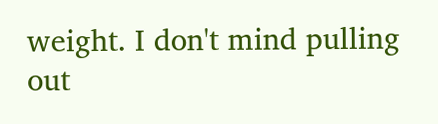weight. I don't mind pulling out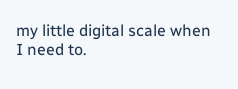my little digital scale when I need to.